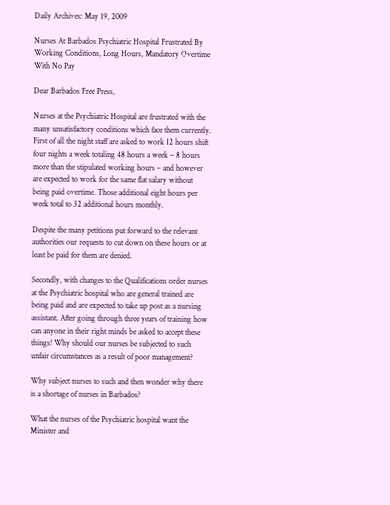Daily Archives: May 19, 2009

Nurses At Barbados Psychiatric Hospital Frustrated By Working Conditions, Long Hours, Mandatory Overtime With No Pay

Dear Barbados Free Press,

Nurses at the Psychiatric Hospital are frustrated with the many unsatisfactory conditions which face them currently. First of all the night staff are asked to work 12 hours shift four nights a week totaling 48 hours a week – 8 hours more than the stipulated working hours – and however are expected to work for the same flat salary without being paid overtime. Those additional eight hours per week total to 32 additional hours monthly.

Despite the many petitions put forward to the relevant authorities our requests to cut down on these hours or at least be paid for them are denied.

Secondly, with changes to the Qualifications order nurses at the Psychiatric hospital who are general trained are being paid and are expected to take up post as a nursing assistant. After going through three years of training how can anyone in their right minds be asked to accept these things! Why should our nurses be subjected to such unfair circumstances as a result of poor management?

Why subject nurses to such and then wonder why there is a shortage of nurses in Barbados?

What the nurses of the Psychiatric hospital want the Minister and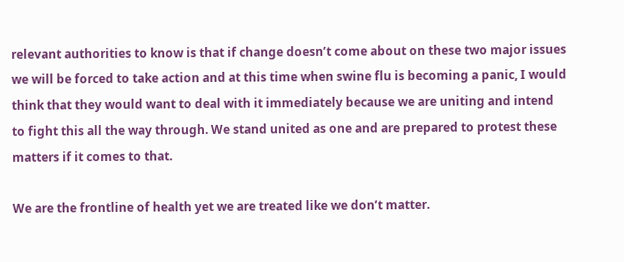relevant authorities to know is that if change doesn’t come about on these two major issues we will be forced to take action and at this time when swine flu is becoming a panic, I would think that they would want to deal with it immediately because we are uniting and intend to fight this all the way through. We stand united as one and are prepared to protest these matters if it comes to that.

We are the frontline of health yet we are treated like we don’t matter.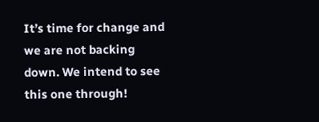It’s time for change and we are not backing down. We intend to see this one through!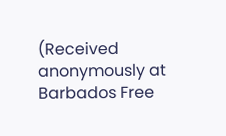(Received anonymously at Barbados Free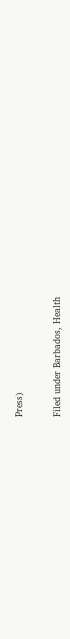Press)


Filed under Barbados, Health